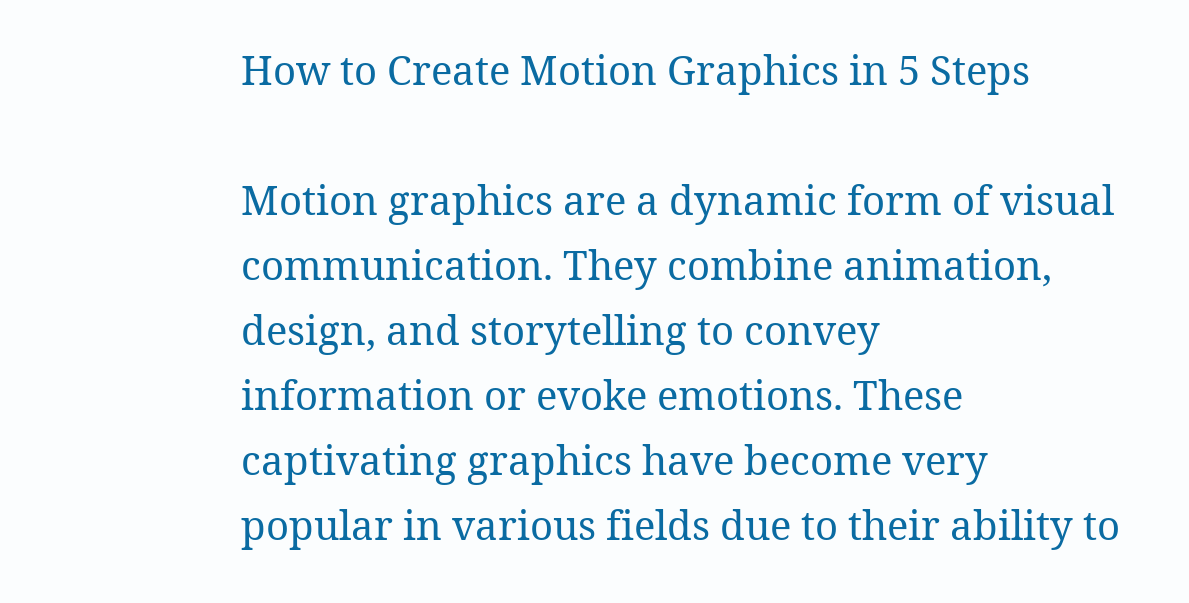How to Create Motion Graphics in 5 Steps

Motion graphics are a dynamic form of visual communication. They combine animation, design, and storytelling to convey information or evoke emotions. These captivating graphics have become very popular in various fields due to their ability to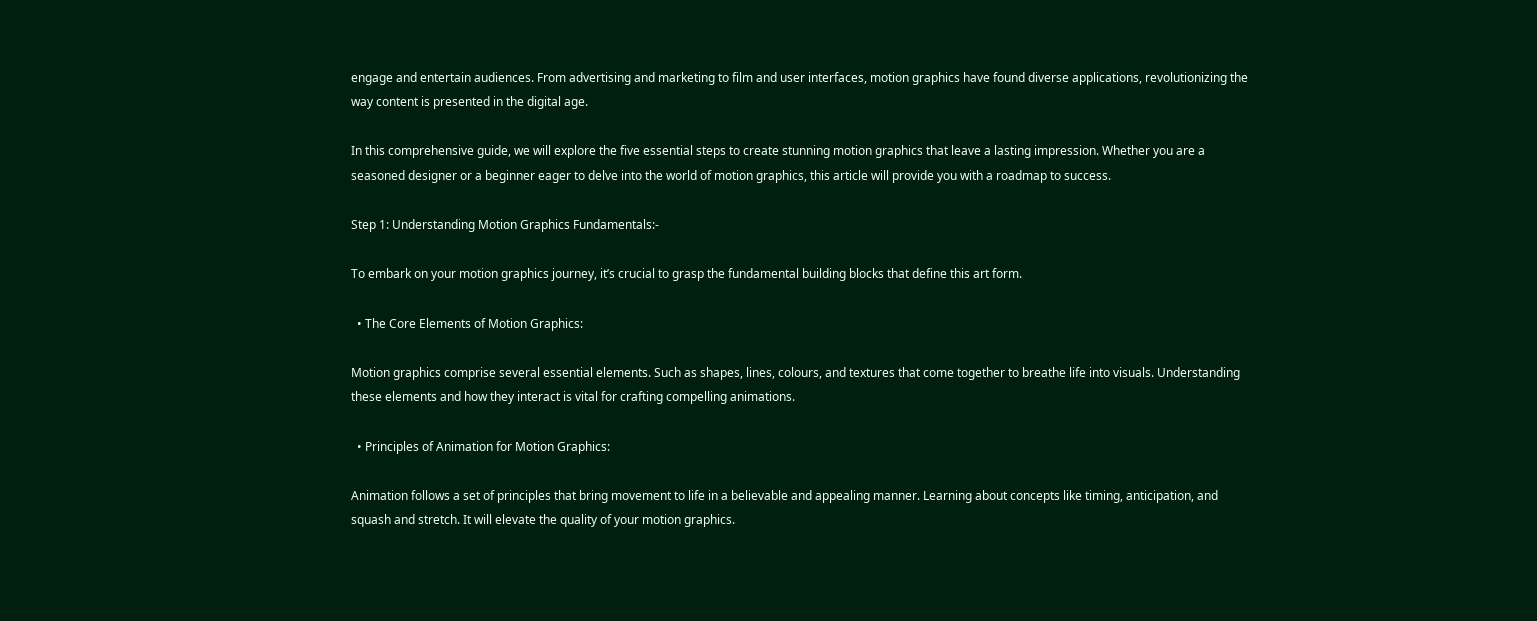engage and entertain audiences. From advertising and marketing to film and user interfaces, motion graphics have found diverse applications, revolutionizing the way content is presented in the digital age.

In this comprehensive guide, we will explore the five essential steps to create stunning motion graphics that leave a lasting impression. Whether you are a seasoned designer or a beginner eager to delve into the world of motion graphics, this article will provide you with a roadmap to success.

Step 1: Understanding Motion Graphics Fundamentals:-

To embark on your motion graphics journey, it’s crucial to grasp the fundamental building blocks that define this art form.

  • The Core Elements of Motion Graphics:

Motion graphics comprise several essential elements. Such as shapes, lines, colours, and textures that come together to breathe life into visuals. Understanding these elements and how they interact is vital for crafting compelling animations.

  • Principles of Animation for Motion Graphics:

Animation follows a set of principles that bring movement to life in a believable and appealing manner. Learning about concepts like timing, anticipation, and squash and stretch. It will elevate the quality of your motion graphics.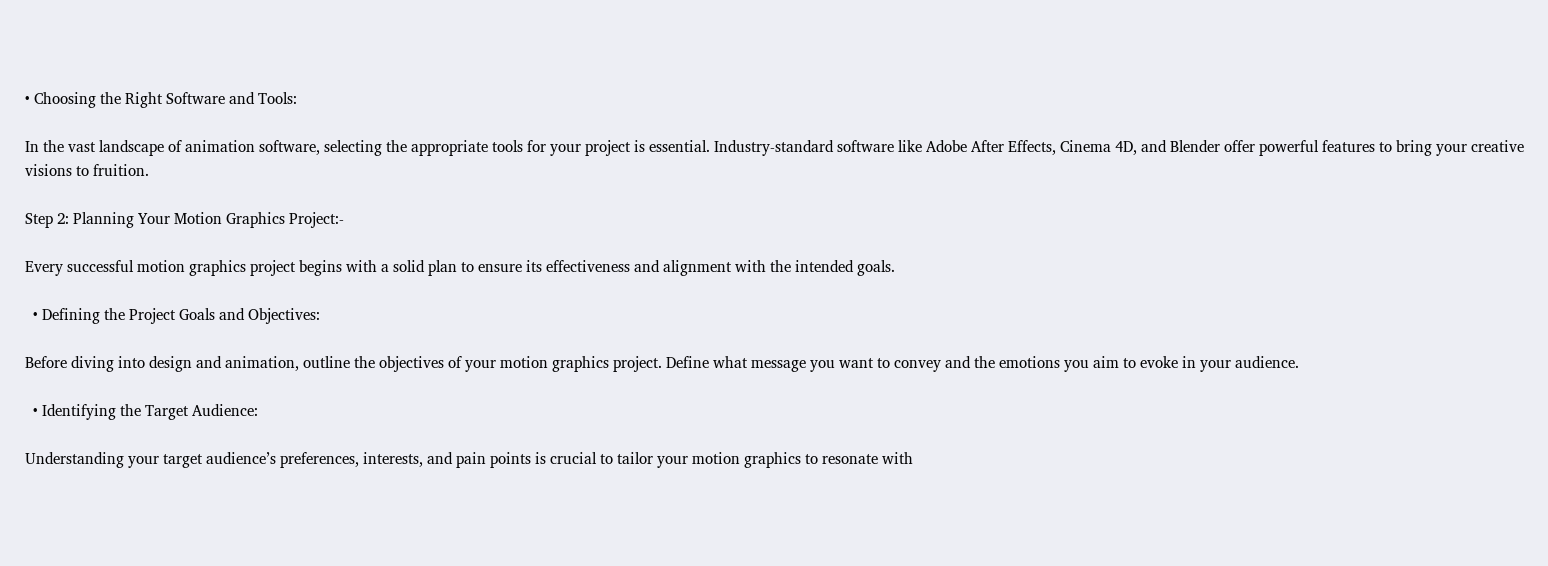• Choosing the Right Software and Tools:

In the vast landscape of animation software, selecting the appropriate tools for your project is essential. Industry-standard software like Adobe After Effects, Cinema 4D, and Blender offer powerful features to bring your creative visions to fruition.

Step 2: Planning Your Motion Graphics Project:-

Every successful motion graphics project begins with a solid plan to ensure its effectiveness and alignment with the intended goals.

  • Defining the Project Goals and Objectives:

Before diving into design and animation, outline the objectives of your motion graphics project. Define what message you want to convey and the emotions you aim to evoke in your audience.

  • Identifying the Target Audience:

Understanding your target audience’s preferences, interests, and pain points is crucial to tailor your motion graphics to resonate with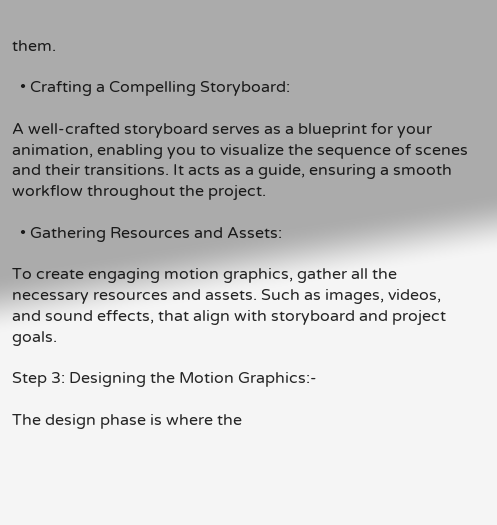them.

  • Crafting a Compelling Storyboard:

A well-crafted storyboard serves as a blueprint for your animation, enabling you to visualize the sequence of scenes and their transitions. It acts as a guide, ensuring a smooth workflow throughout the project.

  • Gathering Resources and Assets:

To create engaging motion graphics, gather all the necessary resources and assets. Such as images, videos, and sound effects, that align with storyboard and project goals.

Step 3: Designing the Motion Graphics:-

The design phase is where the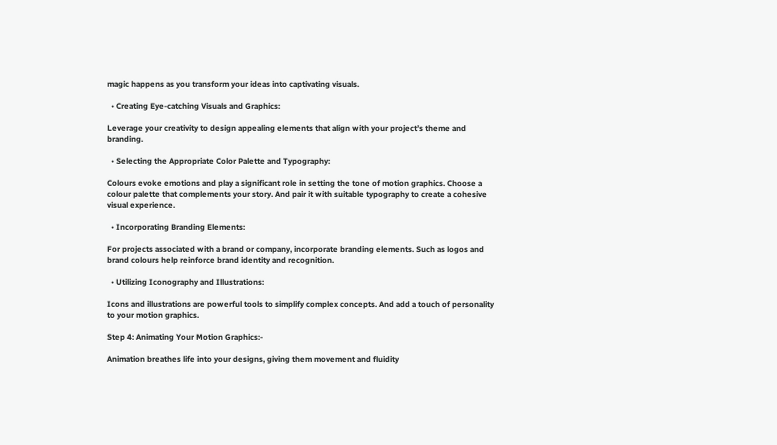magic happens as you transform your ideas into captivating visuals.

  • Creating Eye-catching Visuals and Graphics:

Leverage your creativity to design appealing elements that align with your project’s theme and branding.

  • Selecting the Appropriate Color Palette and Typography:

Colours evoke emotions and play a significant role in setting the tone of motion graphics. Choose a colour palette that complements your story. And pair it with suitable typography to create a cohesive visual experience.

  • Incorporating Branding Elements:

For projects associated with a brand or company, incorporate branding elements. Such as logos and brand colours help reinforce brand identity and recognition.

  • Utilizing Iconography and Illustrations:

Icons and illustrations are powerful tools to simplify complex concepts. And add a touch of personality to your motion graphics.

Step 4: Animating Your Motion Graphics:-

Animation breathes life into your designs, giving them movement and fluidity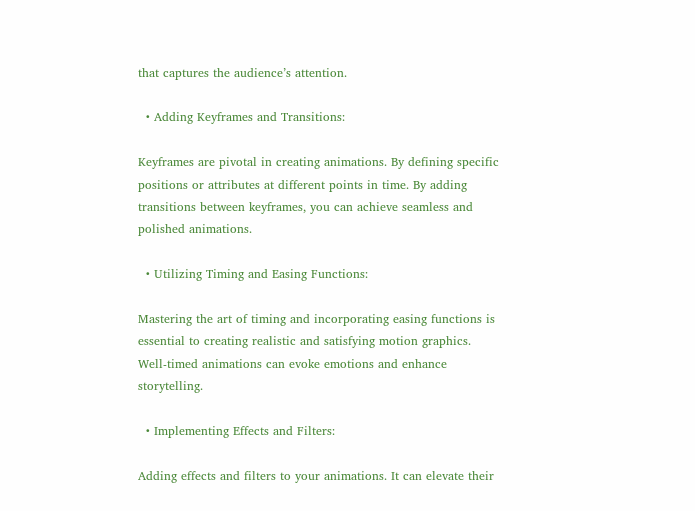that captures the audience’s attention.

  • Adding Keyframes and Transitions:

Keyframes are pivotal in creating animations. By defining specific positions or attributes at different points in time. By adding transitions between keyframes, you can achieve seamless and polished animations.

  • Utilizing Timing and Easing Functions:

Mastering the art of timing and incorporating easing functions is essential to creating realistic and satisfying motion graphics. Well-timed animations can evoke emotions and enhance storytelling.

  • Implementing Effects and Filters:

Adding effects and filters to your animations. It can elevate their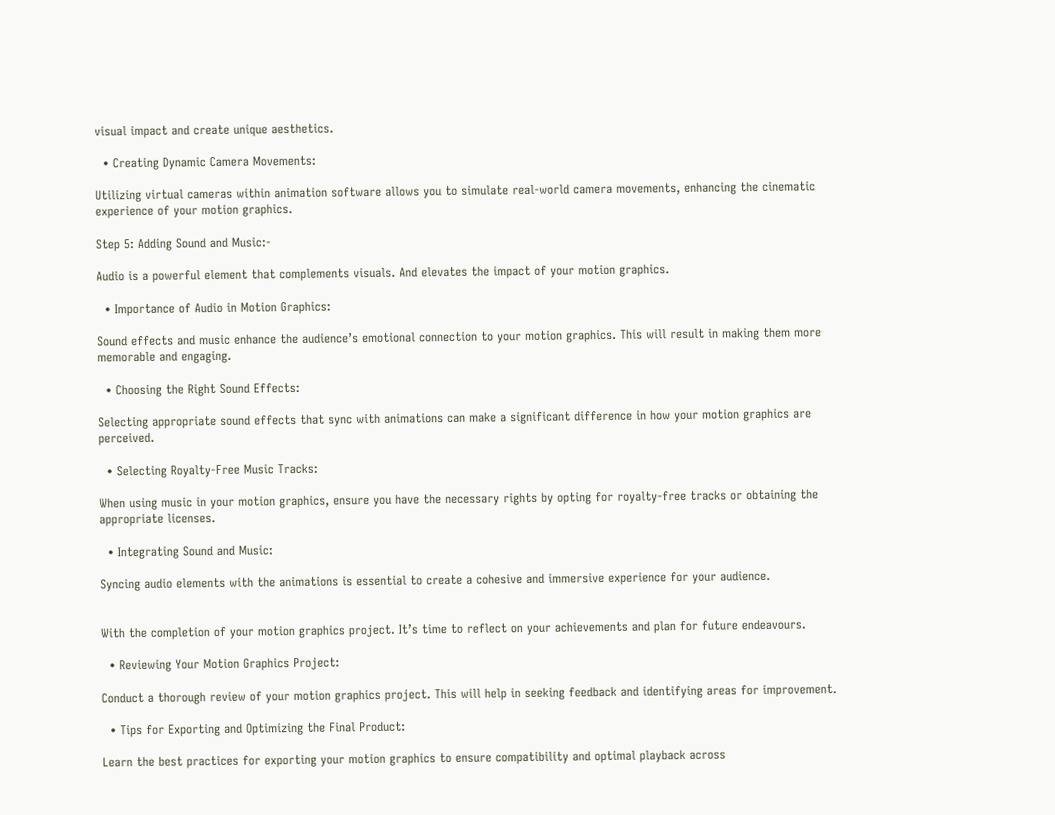visual impact and create unique aesthetics.

  • Creating Dynamic Camera Movements:

Utilizing virtual cameras within animation software allows you to simulate real-world camera movements, enhancing the cinematic experience of your motion graphics.

Step 5: Adding Sound and Music:-

Audio is a powerful element that complements visuals. And elevates the impact of your motion graphics.

  • Importance of Audio in Motion Graphics:

Sound effects and music enhance the audience’s emotional connection to your motion graphics. This will result in making them more memorable and engaging.

  • Choosing the Right Sound Effects:

Selecting appropriate sound effects that sync with animations can make a significant difference in how your motion graphics are perceived.

  • Selecting Royalty-Free Music Tracks:

When using music in your motion graphics, ensure you have the necessary rights by opting for royalty-free tracks or obtaining the appropriate licenses.

  • Integrating Sound and Music:

Syncing audio elements with the animations is essential to create a cohesive and immersive experience for your audience.


With the completion of your motion graphics project. It’s time to reflect on your achievements and plan for future endeavours.

  • Reviewing Your Motion Graphics Project:

Conduct a thorough review of your motion graphics project. This will help in seeking feedback and identifying areas for improvement.

  • Tips for Exporting and Optimizing the Final Product:

Learn the best practices for exporting your motion graphics to ensure compatibility and optimal playback across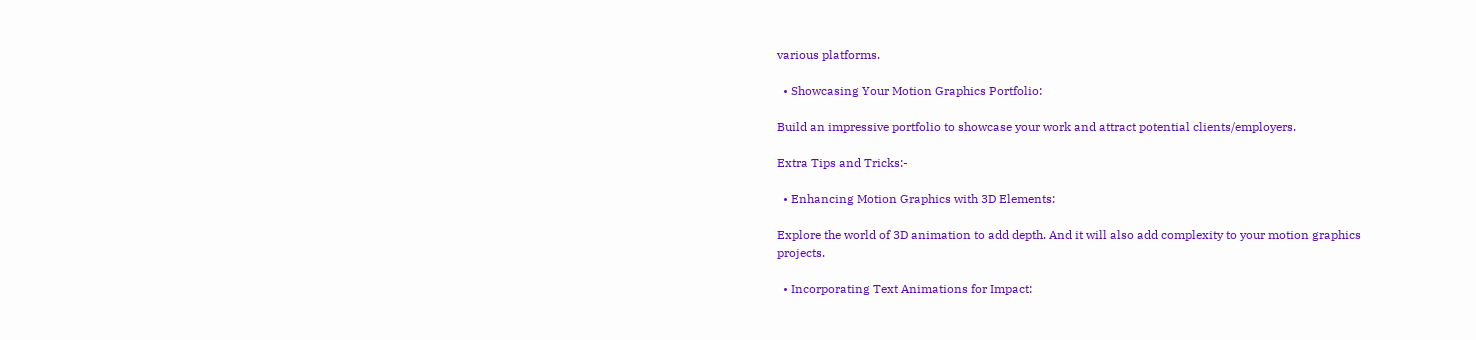various platforms.

  • Showcasing Your Motion Graphics Portfolio:

Build an impressive portfolio to showcase your work and attract potential clients/employers.

Extra Tips and Tricks:-

  • Enhancing Motion Graphics with 3D Elements:

Explore the world of 3D animation to add depth. And it will also add complexity to your motion graphics projects.

  • Incorporating Text Animations for Impact: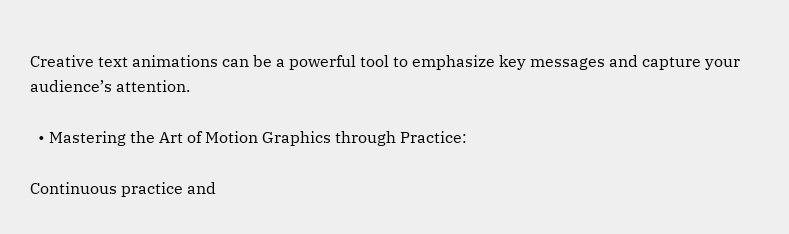Creative text animations can be a powerful tool to emphasize key messages and capture your audience’s attention.

  • Mastering the Art of Motion Graphics through Practice:

Continuous practice and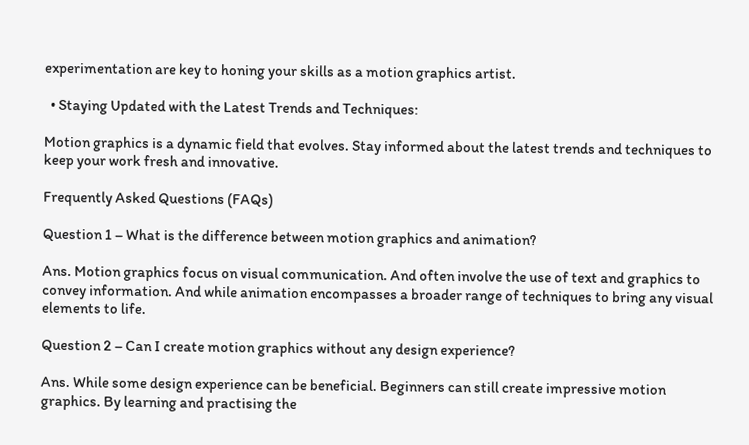experimentation are key to honing your skills as a motion graphics artist.

  • Staying Updated with the Latest Trends and Techniques:

Motion graphics is a dynamic field that evolves. Stay informed about the latest trends and techniques to keep your work fresh and innovative.

Frequently Asked Questions (FAQs)

Question 1 – What is the difference between motion graphics and animation?

Ans. Motion graphics focus on visual communication. And often involve the use of text and graphics to convey information. And while animation encompasses a broader range of techniques to bring any visual elements to life.

Question 2 – Can I create motion graphics without any design experience?

Ans. While some design experience can be beneficial. Beginners can still create impressive motion graphics. By learning and practising the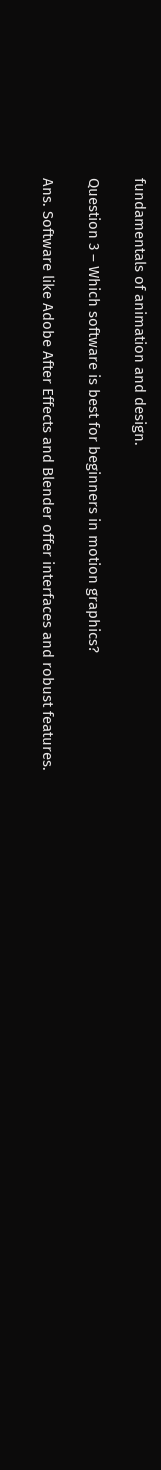fundamentals of animation and design.

Question 3 – Which software is best for beginners in motion graphics?

Ans. Software like Adobe After Effects and Blender offer interfaces and robust features.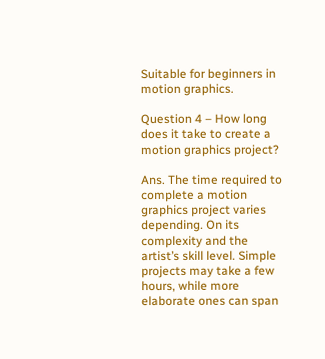Suitable for beginners in motion graphics.

Question 4 – How long does it take to create a motion graphics project?

Ans. The time required to complete a motion graphics project varies depending. On its complexity and the artist’s skill level. Simple projects may take a few hours, while more elaborate ones can span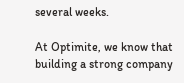several weeks.

At Optimite, we know that building a strong company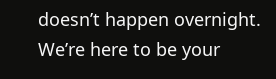doesn’t happen overnight. We’re here to be your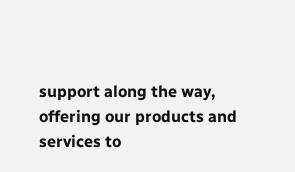support along the way, offering our products and services to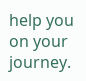help you on your journey.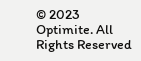© 2023 Optimite. All Rights Reserved